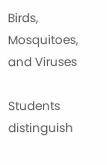Birds, Mosquitoes, and Viruses

Students distinguish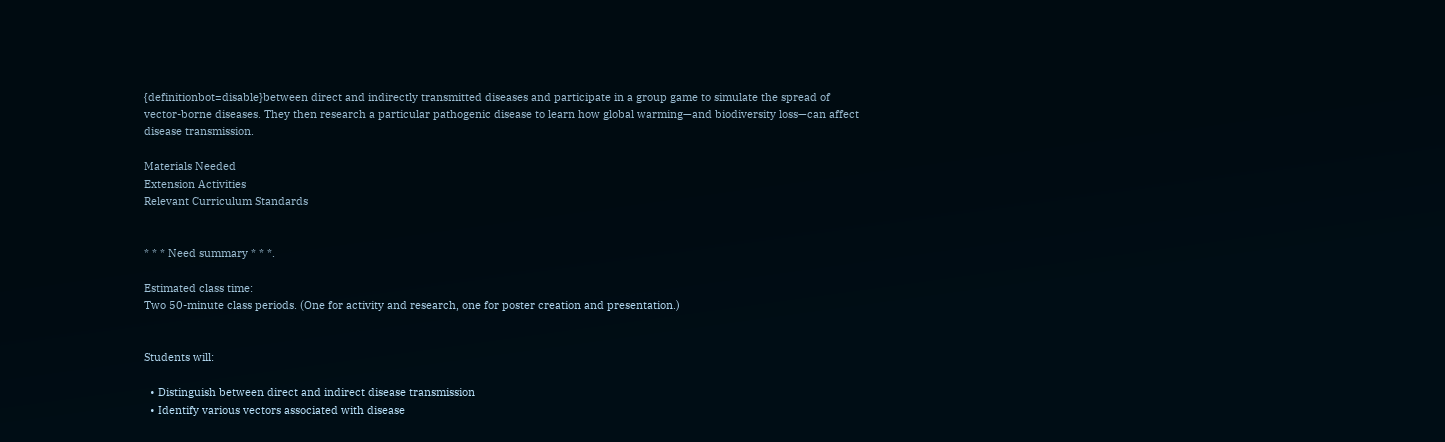{definitionbot=disable}between direct and indirectly transmitted diseases and participate in a group game to simulate the spread of vector-borne diseases. They then research a particular pathogenic disease to learn how global warming—and biodiversity loss—can affect disease transmission.

Materials Needed
Extension Activities
Relevant Curriculum Standards


* * * Need summary * * *.

Estimated class time:
Two 50-minute class periods. (One for activity and research, one for poster creation and presentation.)


Students will:

  • Distinguish between direct and indirect disease transmission
  • Identify various vectors associated with disease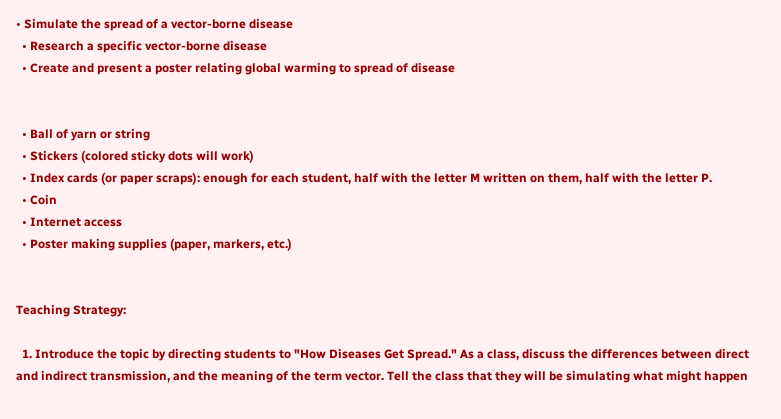• Simulate the spread of a vector-borne disease
  • Research a specific vector-borne disease
  • Create and present a poster relating global warming to spread of disease


  • Ball of yarn or string
  • Stickers (colored sticky dots will work)
  • Index cards (or paper scraps): enough for each student, half with the letter M written on them, half with the letter P.
  • Coin
  • Internet access
  • Poster making supplies (paper, markers, etc.)


Teaching Strategy:

  1. Introduce the topic by directing students to "How Diseases Get Spread." As a class, discuss the differences between direct and indirect transmission, and the meaning of the term vector. Tell the class that they will be simulating what might happen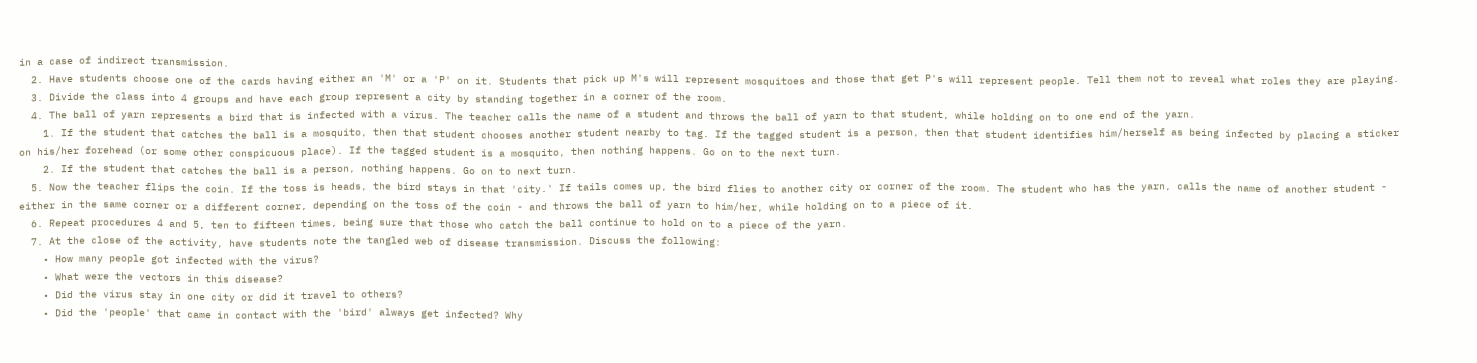in a case of indirect transmission.
  2. Have students choose one of the cards having either an 'M' or a 'P' on it. Students that pick up M's will represent mosquitoes and those that get P's will represent people. Tell them not to reveal what roles they are playing.
  3. Divide the class into 4 groups and have each group represent a city by standing together in a corner of the room.
  4. The ball of yarn represents a bird that is infected with a virus. The teacher calls the name of a student and throws the ball of yarn to that student, while holding on to one end of the yarn.
    1. If the student that catches the ball is a mosquito, then that student chooses another student nearby to tag. If the tagged student is a person, then that student identifies him/herself as being infected by placing a sticker on his/her forehead (or some other conspicuous place). If the tagged student is a mosquito, then nothing happens. Go on to the next turn.
    2. If the student that catches the ball is a person, nothing happens. Go on to next turn.
  5. Now the teacher flips the coin. If the toss is heads, the bird stays in that 'city.' If tails comes up, the bird flies to another city or corner of the room. The student who has the yarn, calls the name of another student - either in the same corner or a different corner, depending on the toss of the coin - and throws the ball of yarn to him/her, while holding on to a piece of it.
  6. Repeat procedures 4 and 5, ten to fifteen times, being sure that those who catch the ball continue to hold on to a piece of the yarn.
  7. At the close of the activity, have students note the tangled web of disease transmission. Discuss the following:
    • How many people got infected with the virus?
    • What were the vectors in this disease?
    • Did the virus stay in one city or did it travel to others?
    • Did the 'people' that came in contact with the 'bird' always get infected? Why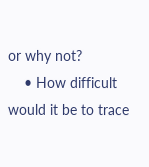or why not?
    • How difficult would it be to trace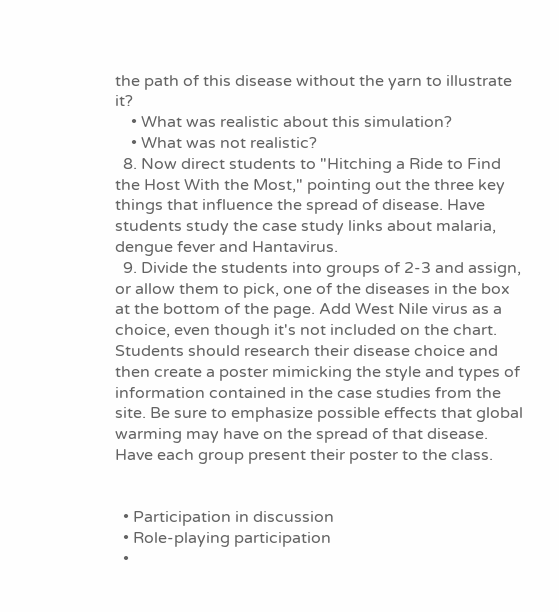the path of this disease without the yarn to illustrate it?
    • What was realistic about this simulation?
    • What was not realistic?
  8. Now direct students to "Hitching a Ride to Find the Host With the Most," pointing out the three key things that influence the spread of disease. Have students study the case study links about malaria, dengue fever and Hantavirus.
  9. Divide the students into groups of 2-3 and assign, or allow them to pick, one of the diseases in the box at the bottom of the page. Add West Nile virus as a choice, even though it's not included on the chart. Students should research their disease choice and then create a poster mimicking the style and types of information contained in the case studies from the site. Be sure to emphasize possible effects that global warming may have on the spread of that disease. Have each group present their poster to the class.


  • Participation in discussion
  • Role-playing participation
  •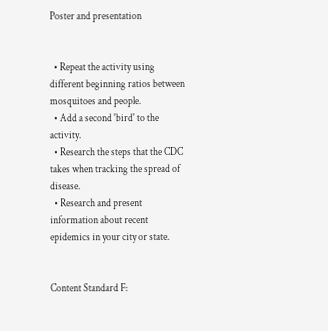Poster and presentation


  • Repeat the activity using different beginning ratios between mosquitoes and people.
  • Add a second 'bird' to the activity.
  • Research the steps that the CDC takes when tracking the spread of disease.
  • Research and present information about recent epidemics in your city or state.


Content Standard F: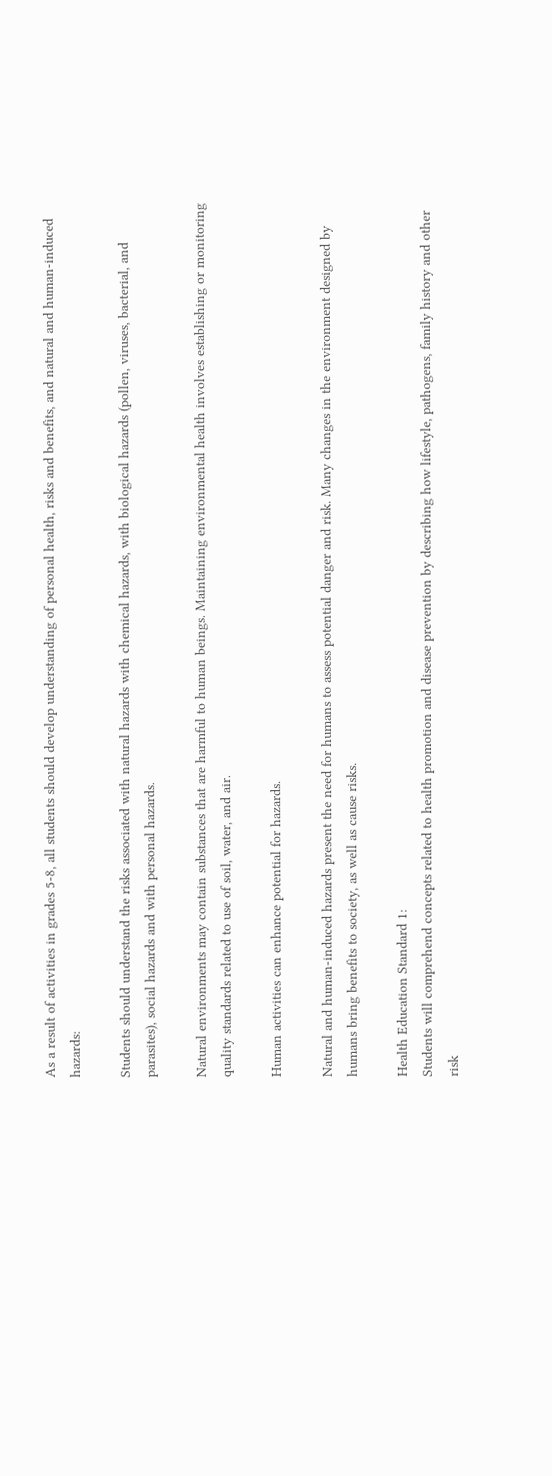As a result of activities in grades 5-8, all students should develop understanding of personal health, risks and benefits, and natural and human-induced hazards:

Students should understand the risks associated with natural hazards with chemical hazards, with biological hazards (pollen, viruses, bacterial, and parasites), social hazards and with personal hazards.

Natural environments may contain substances that are harmful to human beings. Maintaining environmental health involves establishing or monitoring quality standards related to use of soil, water, and air.

Human activities can enhance potential for hazards.

Natural and human-induced hazards present the need for humans to assess potential danger and risk. Many changes in the environment designed by humans bring benefits to society, as well as cause risks.

Health Education Standard 1:
Students will comprehend concepts related to health promotion and disease prevention by describing how lifestyle, pathogens, family history and other risk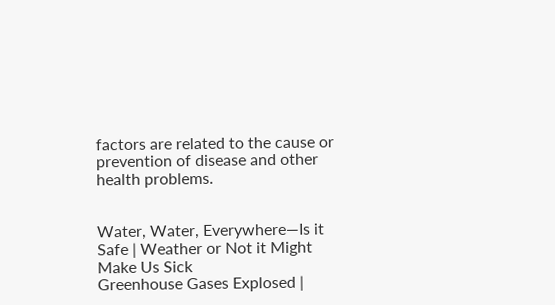factors are related to the cause or prevention of disease and other health problems.


Water, Water, Everywhere—Is it Safe | Weather or Not it Might Make Us Sick
Greenhouse Gases Explosed |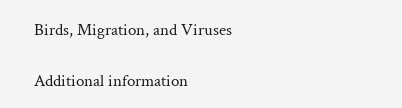Birds, Migration, and Viruses

Additional information